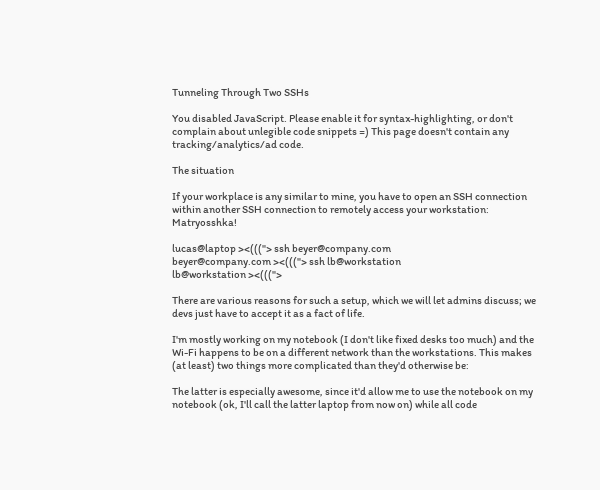Tunneling Through Two SSHs

You disabled JavaScript. Please enable it for syntax-highlighting, or don't complain about unlegible code snippets =) This page doesn't contain any tracking/analytics/ad code.

The situation

If your workplace is any similar to mine, you have to open an SSH connection within another SSH connection to remotely access your workstation: Matryosshka!

lucas@laptop ><((("> ssh beyer@company.com
beyer@company.com ><((("> ssh lb@workstation
lb@workstation ><(((">

There are various reasons for such a setup, which we will let admins discuss; we devs just have to accept it as a fact of life.

I'm mostly working on my notebook (I don't like fixed desks too much) and the Wi-Fi happens to be on a different network than the workstations. This makes (at least) two things more complicated than they'd otherwise be:

The latter is especially awesome, since it'd allow me to use the notebook on my notebook (ok, I'll call the latter laptop from now on) while all code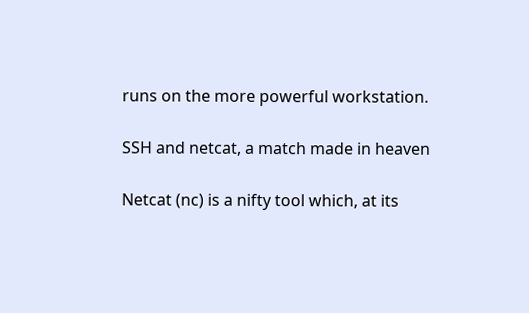runs on the more powerful workstation.

SSH and netcat, a match made in heaven

Netcat (nc) is a nifty tool which, at its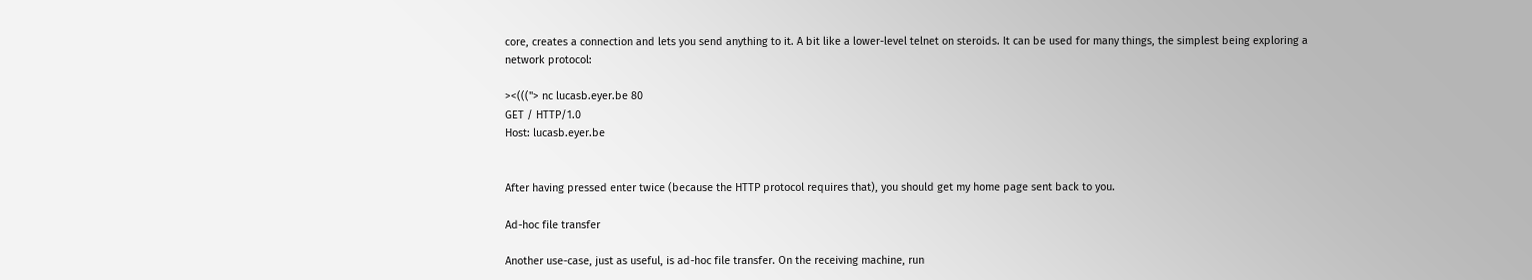core, creates a connection and lets you send anything to it. A bit like a lower-level telnet on steroids. It can be used for many things, the simplest being exploring a network protocol:

><((("> nc lucasb.eyer.be 80
GET / HTTP/1.0
Host: lucasb.eyer.be


After having pressed enter twice (because the HTTP protocol requires that), you should get my home page sent back to you.

Ad-hoc file transfer

Another use-case, just as useful, is ad-hoc file transfer. On the receiving machine, run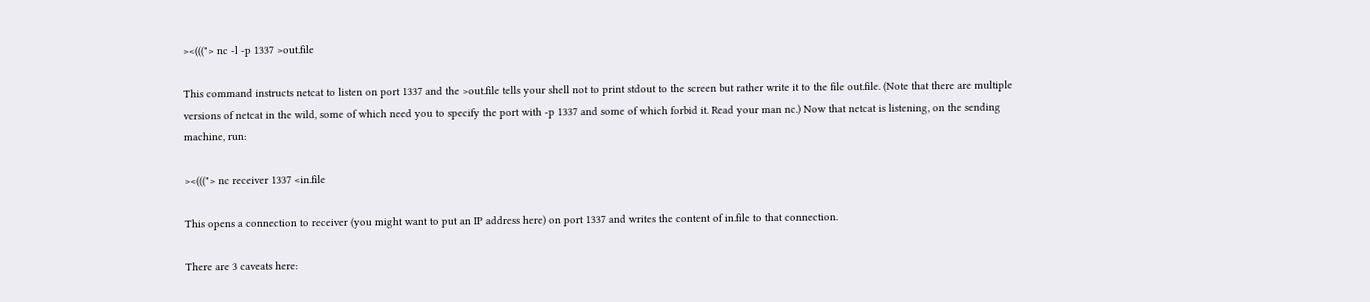><((("> nc -l -p 1337 >out.file

This command instructs netcat to listen on port 1337 and the >out.file tells your shell not to print stdout to the screen but rather write it to the file out.file. (Note that there are multiple versions of netcat in the wild, some of which need you to specify the port with -p 1337 and some of which forbid it. Read your man nc.) Now that netcat is listening, on the sending machine, run:

><((("> nc receiver 1337 <in.file

This opens a connection to receiver (you might want to put an IP address here) on port 1337 and writes the content of in.file to that connection.

There are 3 caveats here: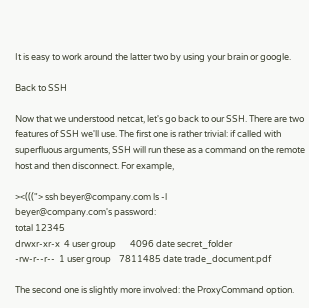It is easy to work around the latter two by using your brain or google.

Back to SSH

Now that we understood netcat, let's go back to our SSH. There are two features of SSH we'll use. The first one is rather trivial: if called with superfluous arguments, SSH will run these as a command on the remote host and then disconnect. For example,

><((("> ssh beyer@company.com ls -l
beyer@company.com's password:
total 12345
drwxr-xr-x  4 user group       4096 date secret_folder
-rw-r--r--  1 user group    7811485 date trade_document.pdf

The second one is slightly more involved: the ProxyCommand option.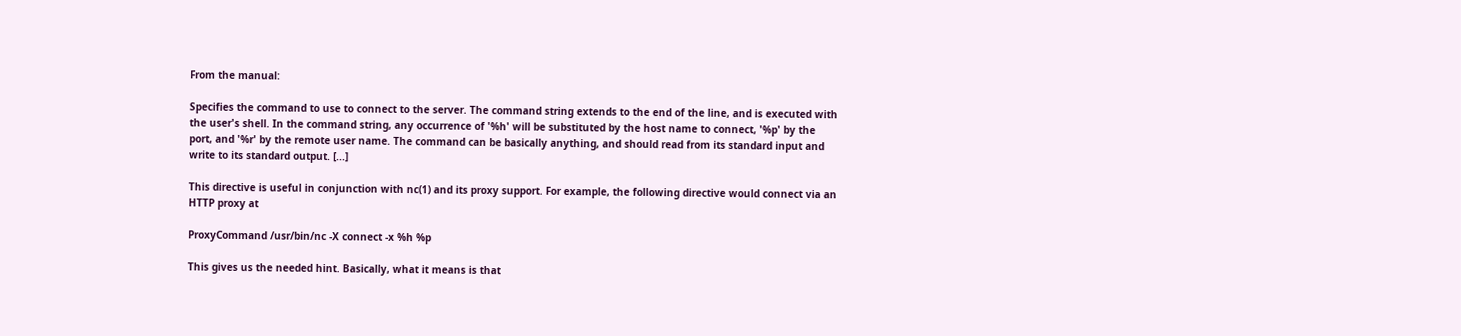From the manual:

Specifies the command to use to connect to the server. The command string extends to the end of the line, and is executed with the user's shell. In the command string, any occurrence of '%h' will be substituted by the host name to connect, '%p' by the port, and '%r' by the remote user name. The command can be basically anything, and should read from its standard input and write to its standard output. [...]

This directive is useful in conjunction with nc(1) and its proxy support. For example, the following directive would connect via an HTTP proxy at

ProxyCommand /usr/bin/nc -X connect -x %h %p

This gives us the needed hint. Basically, what it means is that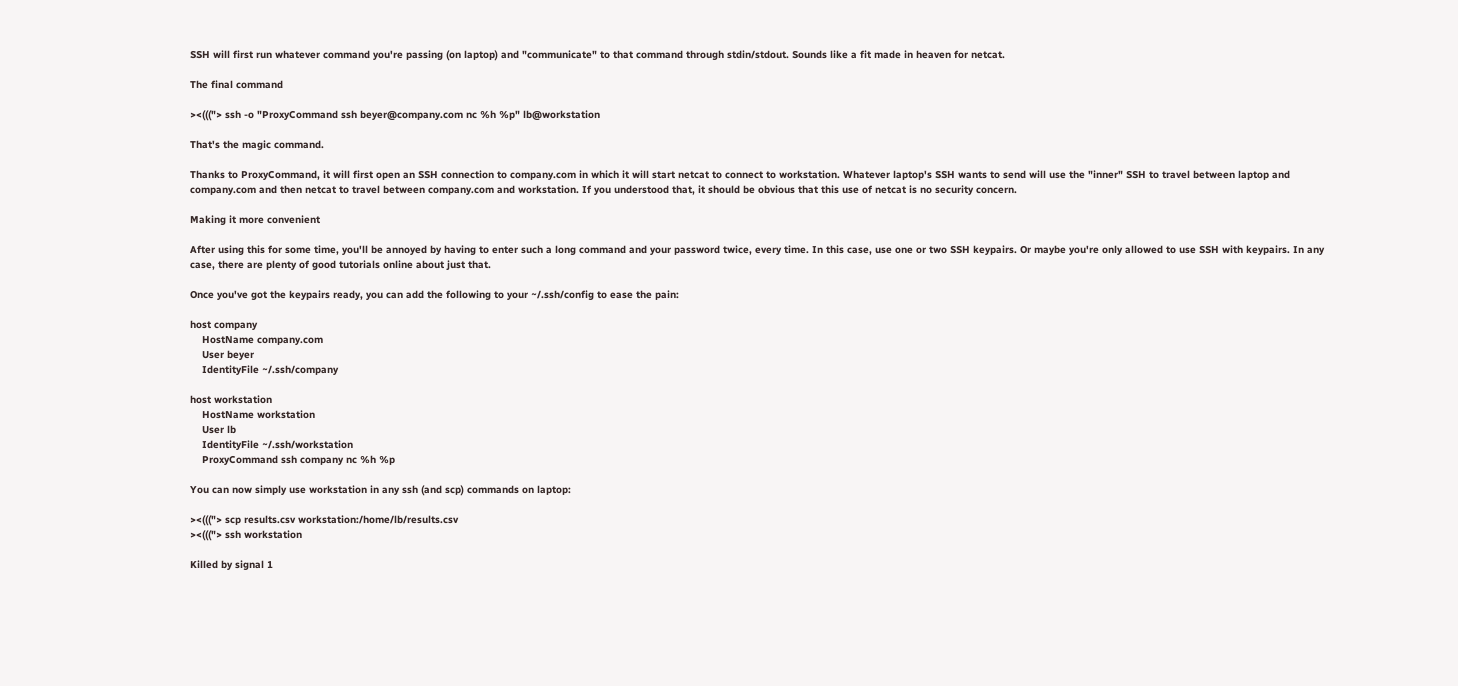SSH will first run whatever command you're passing (on laptop) and "communicate" to that command through stdin/stdout. Sounds like a fit made in heaven for netcat.

The final command

><((("> ssh -o "ProxyCommand ssh beyer@company.com nc %h %p" lb@workstation

That's the magic command.

Thanks to ProxyCommand, it will first open an SSH connection to company.com in which it will start netcat to connect to workstation. Whatever laptop's SSH wants to send will use the "inner" SSH to travel between laptop and company.com and then netcat to travel between company.com and workstation. If you understood that, it should be obvious that this use of netcat is no security concern.

Making it more convenient

After using this for some time, you'll be annoyed by having to enter such a long command and your password twice, every time. In this case, use one or two SSH keypairs. Or maybe you're only allowed to use SSH with keypairs. In any case, there are plenty of good tutorials online about just that.

Once you've got the keypairs ready, you can add the following to your ~/.ssh/config to ease the pain:

host company
    HostName company.com
    User beyer
    IdentityFile ~/.ssh/company

host workstation
    HostName workstation
    User lb
    IdentityFile ~/.ssh/workstation
    ProxyCommand ssh company nc %h %p

You can now simply use workstation in any ssh (and scp) commands on laptop:

><((("> scp results.csv workstation:/home/lb/results.csv
><((("> ssh workstation

Killed by signal 1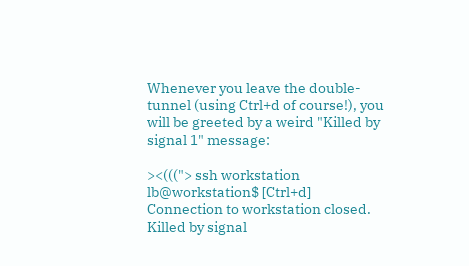Whenever you leave the double-tunnel (using Ctrl+d of course!), you will be greeted by a weird "Killed by signal 1" message:

><((("> ssh workstation
lb@workstation$ [Ctrl+d]
Connection to workstation closed.
Killed by signal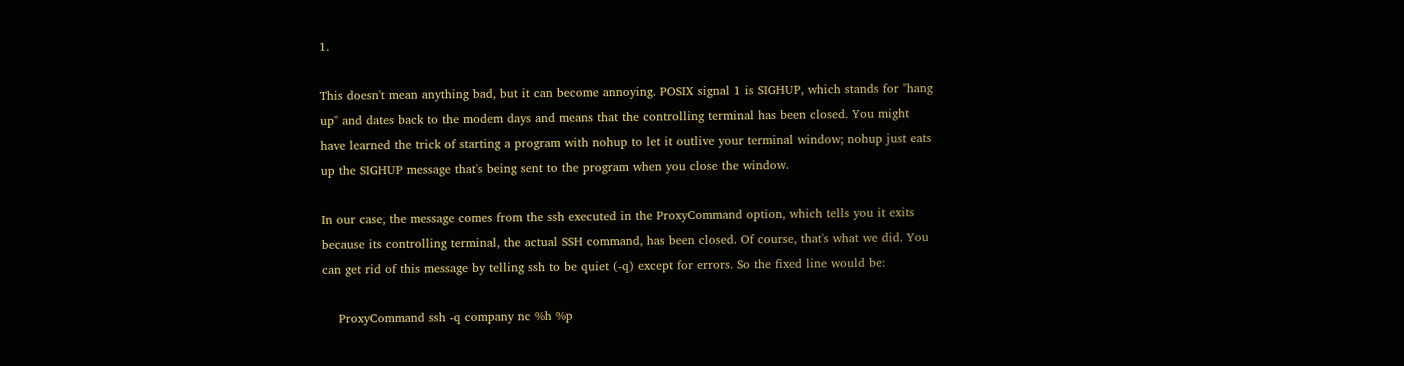1.

This doesn't mean anything bad, but it can become annoying. POSIX signal 1 is SIGHUP, which stands for "hang up" and dates back to the modem days and means that the controlling terminal has been closed. You might have learned the trick of starting a program with nohup to let it outlive your terminal window; nohup just eats up the SIGHUP message that's being sent to the program when you close the window.

In our case, the message comes from the ssh executed in the ProxyCommand option, which tells you it exits because its controlling terminal, the actual SSH command, has been closed. Of course, that's what we did. You can get rid of this message by telling ssh to be quiet (-q) except for errors. So the fixed line would be:

    ProxyCommand ssh -q company nc %h %p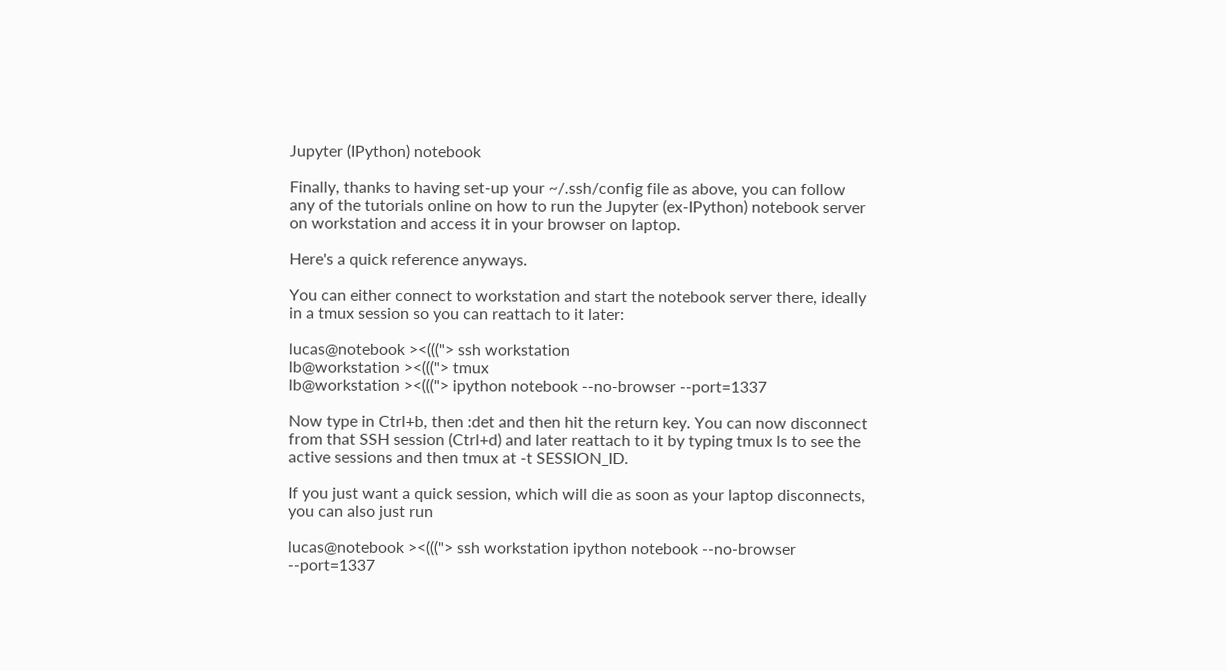Jupyter (IPython) notebook

Finally, thanks to having set-up your ~/.ssh/config file as above, you can follow any of the tutorials online on how to run the Jupyter (ex-IPython) notebook server on workstation and access it in your browser on laptop.

Here's a quick reference anyways.

You can either connect to workstation and start the notebook server there, ideally in a tmux session so you can reattach to it later:

lucas@notebook ><((("> ssh workstation
lb@workstation ><((("> tmux
lb@workstation ><((("> ipython notebook --no-browser --port=1337

Now type in Ctrl+b, then :det and then hit the return key. You can now disconnect from that SSH session (Ctrl+d) and later reattach to it by typing tmux ls to see the active sessions and then tmux at -t SESSION_ID.

If you just want a quick session, which will die as soon as your laptop disconnects, you can also just run

lucas@notebook ><((("> ssh workstation ipython notebook --no-browser --port=1337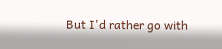But I'd rather go with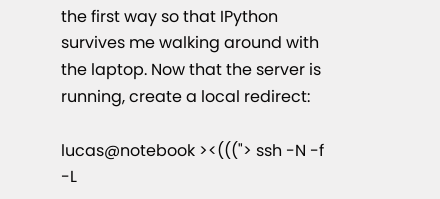the first way so that IPython survives me walking around with the laptop. Now that the server is running, create a local redirect:

lucas@notebook ><((("> ssh -N -f -L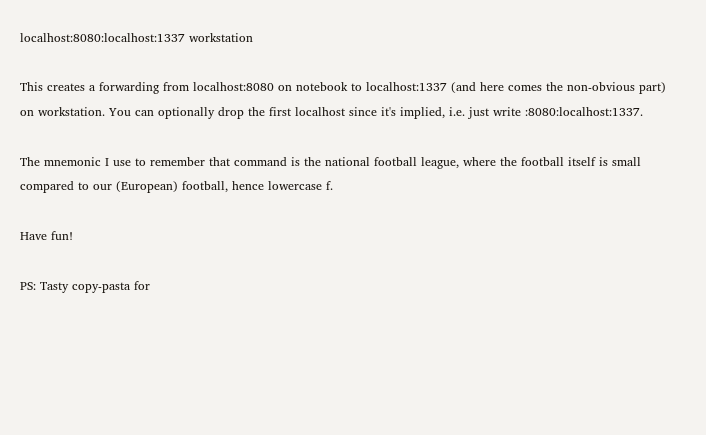localhost:8080:localhost:1337 workstation

This creates a forwarding from localhost:8080 on notebook to localhost:1337 (and here comes the non-obvious part) on workstation. You can optionally drop the first localhost since it's implied, i.e. just write :8080:localhost:1337.

The mnemonic I use to remember that command is the national football league, where the football itself is small compared to our (European) football, hence lowercase f.

Have fun!

PS: Tasty copy-pasta for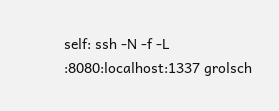self: ssh -N -f -L :8080:localhost:1337 grolsch